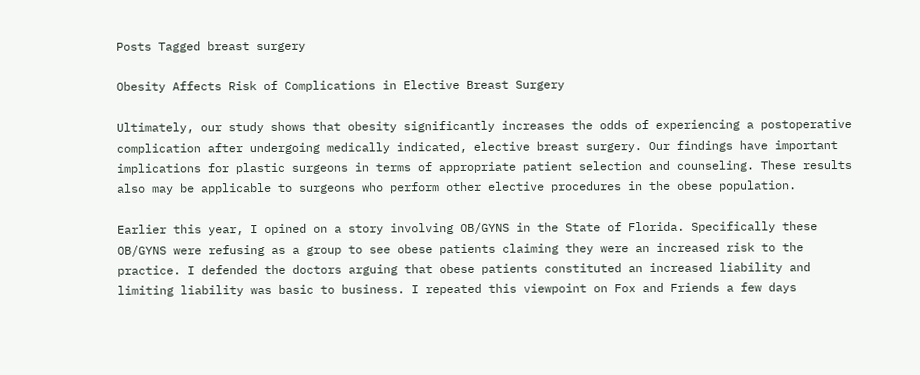Posts Tagged breast surgery

Obesity Affects Risk of Complications in Elective Breast Surgery

Ultimately, our study shows that obesity significantly increases the odds of experiencing a postoperative complication after undergoing medically indicated, elective breast surgery. Our findings have important implications for plastic surgeons in terms of appropriate patient selection and counseling. These results also may be applicable to surgeons who perform other elective procedures in the obese population.

Earlier this year, I opined on a story involving OB/GYNS in the State of Florida. Specifically these OB/GYNS were refusing as a group to see obese patients claiming they were an increased risk to the practice. I defended the doctors arguing that obese patients constituted an increased liability and limiting liability was basic to business. I repeated this viewpoint on Fox and Friends a few days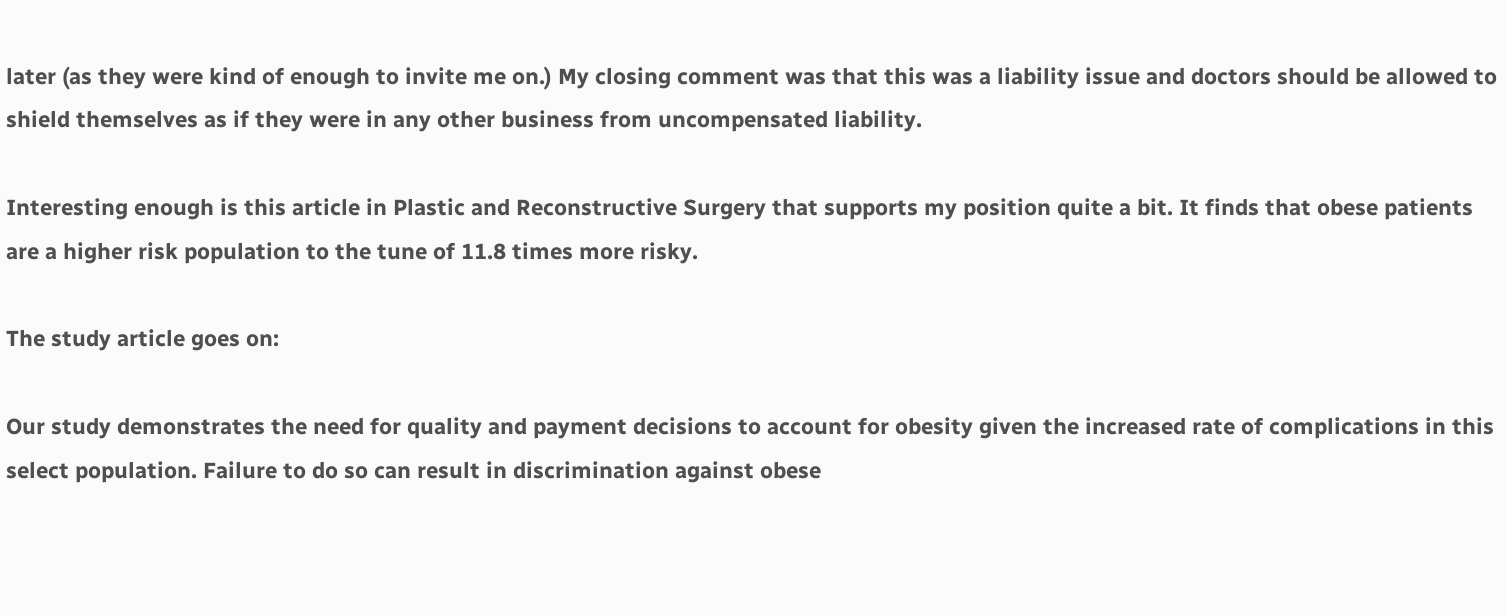later (as they were kind of enough to invite me on.) My closing comment was that this was a liability issue and doctors should be allowed to shield themselves as if they were in any other business from uncompensated liability.

Interesting enough is this article in Plastic and Reconstructive Surgery that supports my position quite a bit. It finds that obese patients are a higher risk population to the tune of 11.8 times more risky.

The study article goes on:

Our study demonstrates the need for quality and payment decisions to account for obesity given the increased rate of complications in this select population. Failure to do so can result in discrimination against obese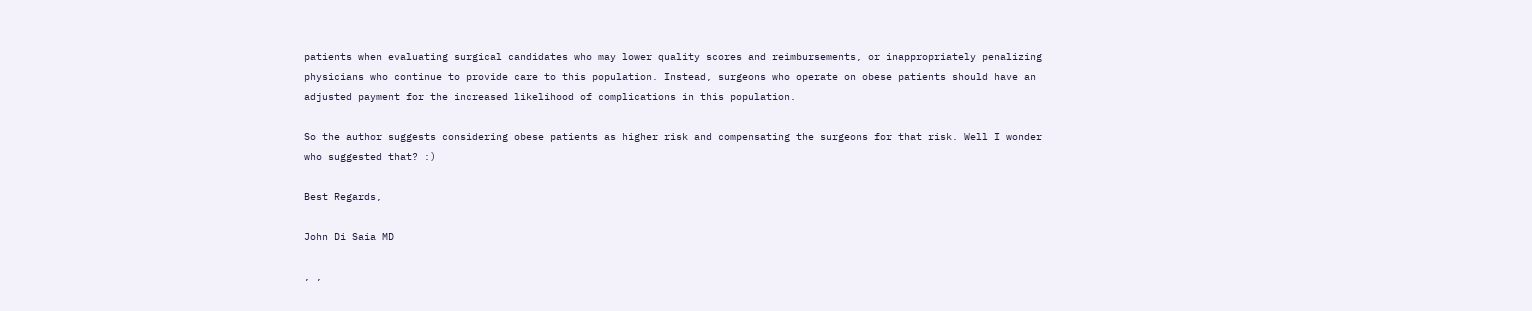patients when evaluating surgical candidates who may lower quality scores and reimbursements, or inappropriately penalizing physicians who continue to provide care to this population. Instead, surgeons who operate on obese patients should have an adjusted payment for the increased likelihood of complications in this population.

So the author suggests considering obese patients as higher risk and compensating the surgeons for that risk. Well I wonder who suggested that? :)

Best Regards,

John Di Saia MD

, ,